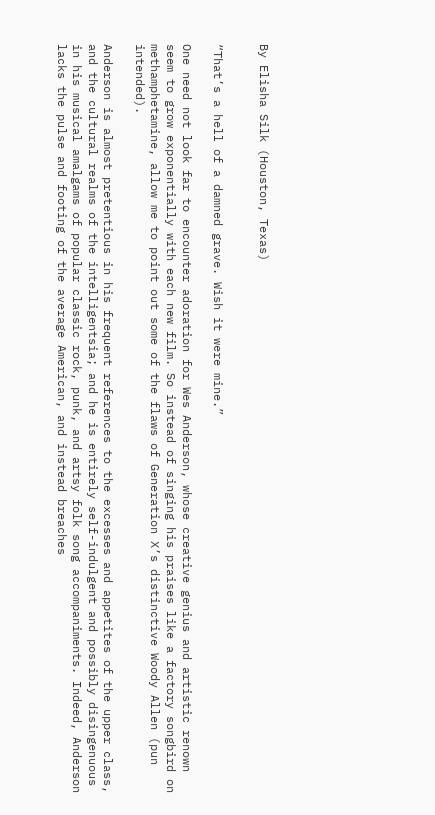By Elisha Silk (Houston, Texas)


“That’s a hell of a damned grave. Wish it were mine.”

One need not look far to encounter adoration for Wes Anderson, whose creative genius and artistic renown seem to grow exponentially with each new film. So instead of singing his praises like a factory songbird on methamphetamine, allow me to point out some of the flaws of Generation X’s distinctive Woody Allen (pun intended).

Anderson is almost pretentious in his frequent references to the excesses and appetites of the upper class, and the cultural realms of the intelligentsia; and he is entirely self-indulgent and possibly disingenuous in his musical amalgams of popular classic rock, punk, and artsy folk song accompaniments. Indeed, Anderson lacks the pulse and footing of the average American, and instead breaches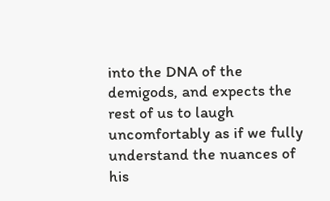into the DNA of the demigods, and expects the rest of us to laugh uncomfortably as if we fully understand the nuances of his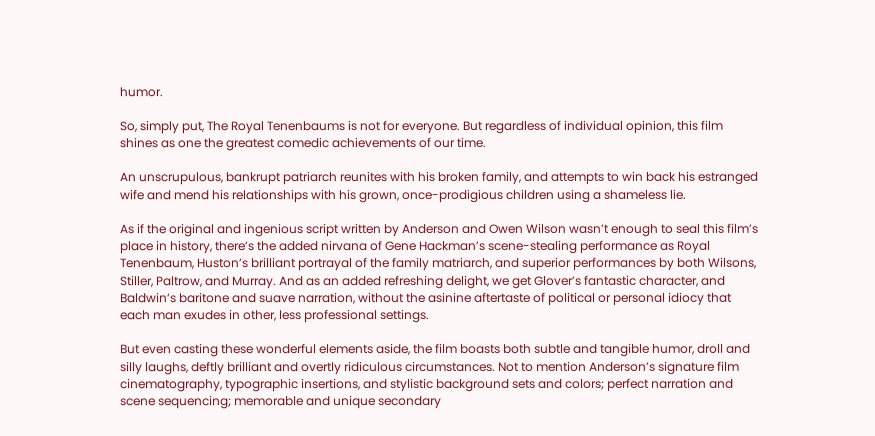humor.

So, simply put, The Royal Tenenbaums is not for everyone. But regardless of individual opinion, this film shines as one the greatest comedic achievements of our time.

An unscrupulous, bankrupt patriarch reunites with his broken family, and attempts to win back his estranged wife and mend his relationships with his grown, once-prodigious children using a shameless lie.

As if the original and ingenious script written by Anderson and Owen Wilson wasn’t enough to seal this film’s place in history, there’s the added nirvana of Gene Hackman’s scene-stealing performance as Royal Tenenbaum, Huston’s brilliant portrayal of the family matriarch, and superior performances by both Wilsons, Stiller, Paltrow, and Murray. And as an added refreshing delight, we get Glover’s fantastic character, and Baldwin’s baritone and suave narration, without the asinine aftertaste of political or personal idiocy that each man exudes in other, less professional settings.

But even casting these wonderful elements aside, the film boasts both subtle and tangible humor, droll and silly laughs, deftly brilliant and overtly ridiculous circumstances. Not to mention Anderson’s signature film cinematography, typographic insertions, and stylistic background sets and colors; perfect narration and scene sequencing; memorable and unique secondary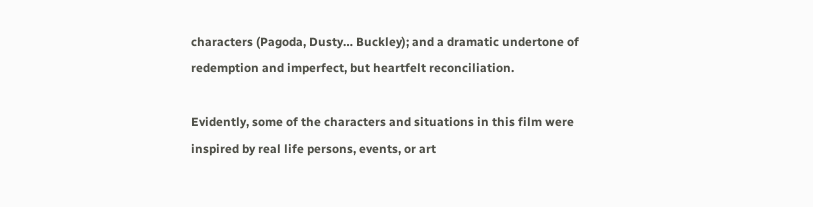characters (Pagoda, Dusty… Buckley); and a dramatic undertone of redemption and imperfect, but heartfelt reconciliation.

Evidently, some of the characters and situations in this film were inspired by real life persons, events, or art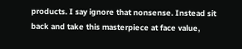products. I say ignore that nonsense. Instead sit back and take this masterpiece at face value,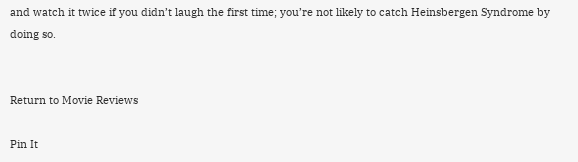and watch it twice if you didn’t laugh the first time; you’re not likely to catch Heinsbergen Syndrome by doing so.


Return to Movie Reviews

Pin It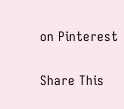on Pinterest

Share This